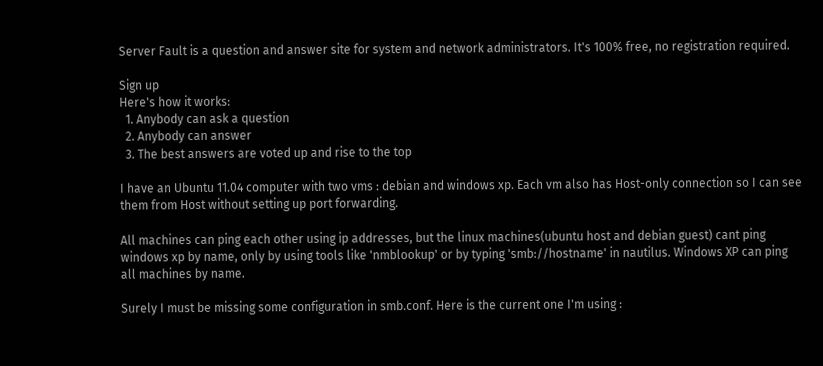Server Fault is a question and answer site for system and network administrators. It's 100% free, no registration required.

Sign up
Here's how it works:
  1. Anybody can ask a question
  2. Anybody can answer
  3. The best answers are voted up and rise to the top

I have an Ubuntu 11.04 computer with two vms : debian and windows xp. Each vm also has Host-only connection so I can see them from Host without setting up port forwarding.

All machines can ping each other using ip addresses, but the linux machines(ubuntu host and debian guest) cant ping windows xp by name, only by using tools like 'nmblookup' or by typing 'smb://hostname' in nautilus. Windows XP can ping all machines by name.

Surely I must be missing some configuration in smb.conf. Here is the current one I'm using :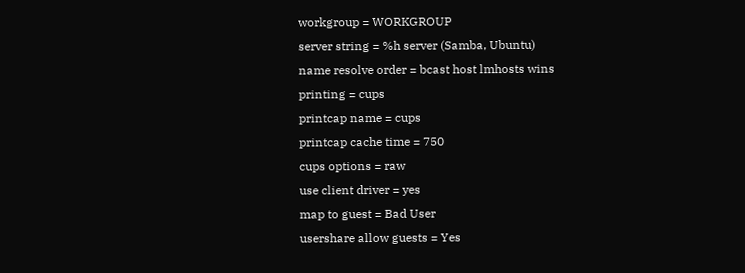workgroup = WORKGROUP
server string = %h server (Samba, Ubuntu)
name resolve order = bcast host lmhosts wins
printing = cups
printcap name = cups
printcap cache time = 750
cups options = raw
use client driver = yes
map to guest = Bad User
usershare allow guests = Yes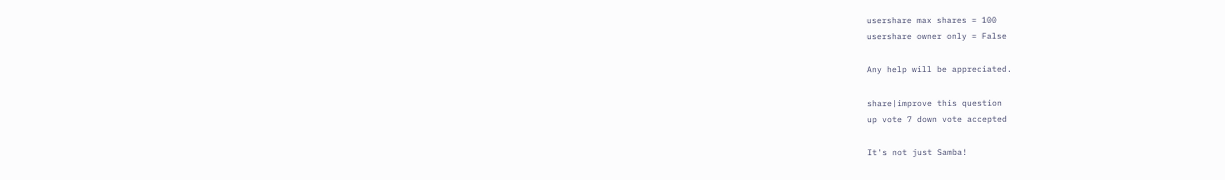usershare max shares = 100
usershare owner only = False

Any help will be appreciated.

share|improve this question
up vote 7 down vote accepted

It's not just Samba!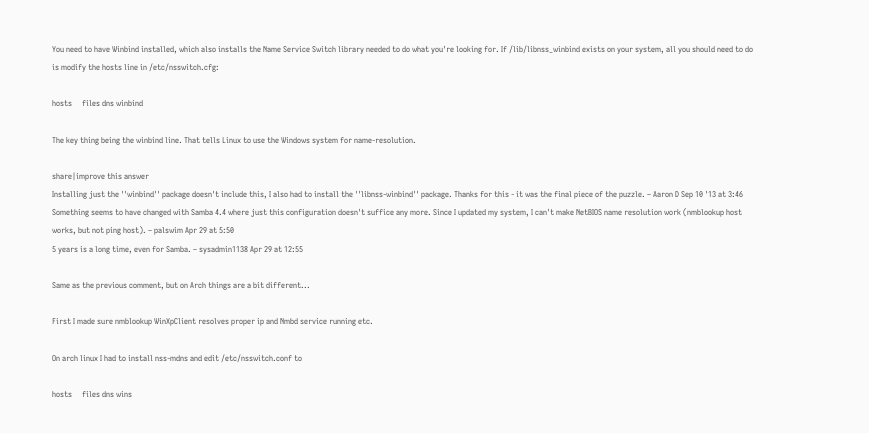You need to have Winbind installed, which also installs the Name Service Switch library needed to do what you're looking for. If /lib/libnss_winbind exists on your system, all you should need to do is modify the hosts line in /etc/nsswitch.cfg:

hosts     files dns winbind

The key thing being the winbind line. That tells Linux to use the Windows system for name-resolution.

share|improve this answer
Installing just the ''winbind'' package doesn't include this, I also had to install the ''libnss-winbind'' package. Thanks for this - it was the final piece of the puzzle. – Aaron D Sep 10 '13 at 3:46
Something seems to have changed with Samba 4.4 where just this configuration doesn't suffice any more. Since I updated my system, I can't make NetBIOS name resolution work (nmblookup host works, but not ping host). – palswim Apr 29 at 5:50
5 years is a long time, even for Samba. – sysadmin1138 Apr 29 at 12:55

Same as the previous comment, but on Arch things are a bit different...

First I made sure nmblookup WinXpClient resolves proper ip and Nmbd service running etc.

On arch linux I had to install nss-mdns and edit /etc/nsswitch.conf to

hosts     files dns wins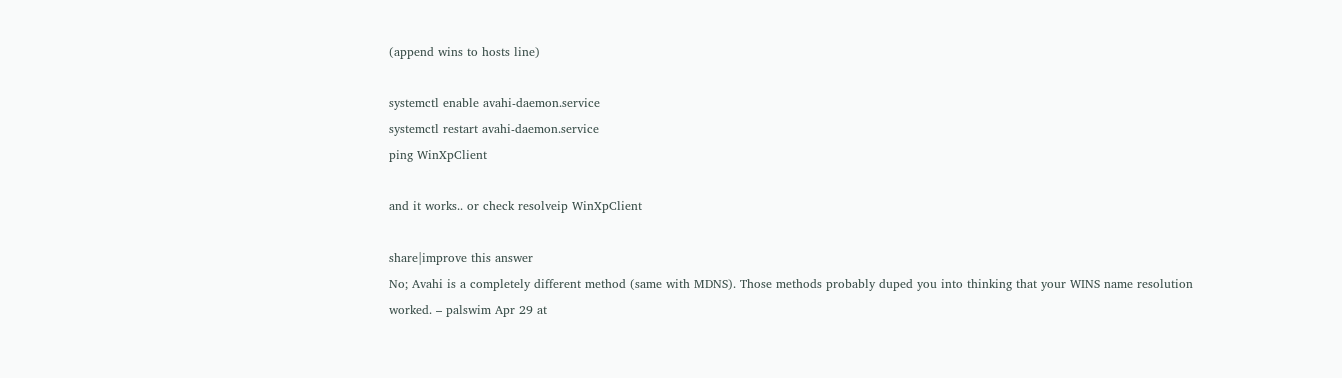(append wins to hosts line)

systemctl enable avahi-daemon.service
systemctl restart avahi-daemon.service
ping WinXpClient

and it works.. or check resolveip WinXpClient

share|improve this answer
No; Avahi is a completely different method (same with MDNS). Those methods probably duped you into thinking that your WINS name resolution worked. – palswim Apr 29 at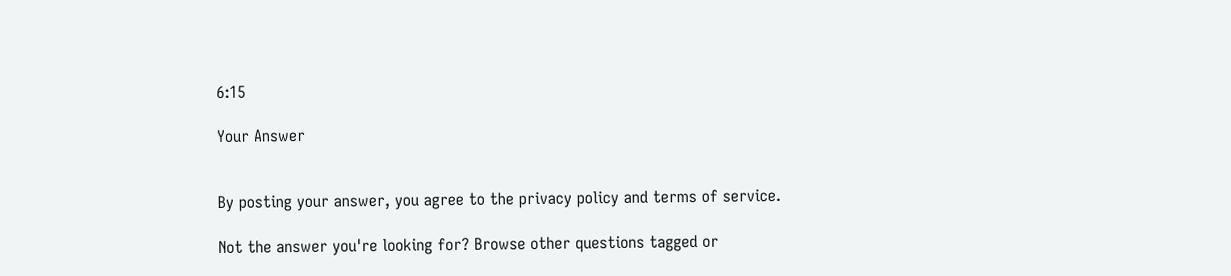6:15

Your Answer


By posting your answer, you agree to the privacy policy and terms of service.

Not the answer you're looking for? Browse other questions tagged or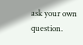ask your own question.